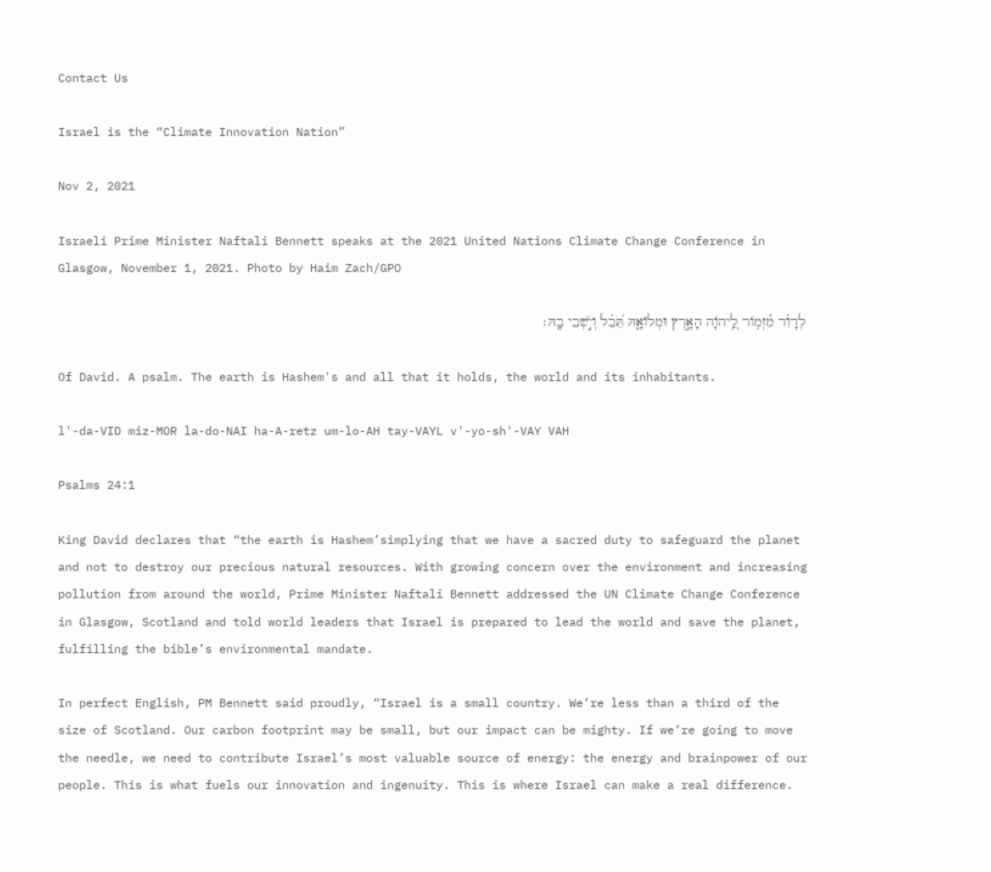Contact Us

Israel is the “Climate Innovation Nation”

Nov 2, 2021

Israeli Prime Minister Naftali Bennett speaks at the 2021 United Nations Climate Change Conference in Glasgow, November 1, 2021. Photo by Haim Zach/GPO

לְדָוִ֗ד מִ֫זְמ֥וֹר לַֽ֭יהֹוָה הָאָ֣רֶץ וּמְלוֹאָ֑הּ תֵּ֝בֵ֗ל וְיֹ֣שְׁבֵי בָֽהּ׃

Of David. A psalm. The earth is Hashem's and all that it holds, the world and its inhabitants.

l'-da-VID miz-MOR la-do-NAI ha-A-retz um-lo-AH tay-VAYL v'-yo-sh'-VAY VAH

Psalms 24:1

King David declares that “the earth is Hashem’simplying that we have a sacred duty to safeguard the planet and not to destroy our precious natural resources. With growing concern over the environment and increasing pollution from around the world, Prime Minister Naftali Bennett addressed the UN Climate Change Conference in Glasgow, Scotland and told world leaders that Israel is prepared to lead the world and save the planet, fulfilling the bible’s environmental mandate.

In perfect English, PM Bennett said proudly, “Israel is a small country. We’re less than a third of the size of Scotland. Our carbon footprint may be small, but our impact can be mighty. If we’re going to move the needle, we need to contribute Israel’s most valuable source of energy: the energy and brainpower of our people. This is what fuels our innovation and ingenuity. This is where Israel can make a real difference.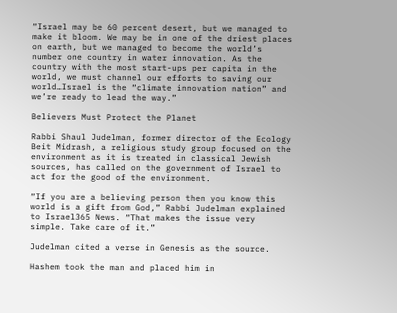“Israel may be 60 percent desert, but we managed to make it bloom. We may be in one of the driest places on earth, but we managed to become the world’s number one country in water innovation. As the country with the most start-ups per capita in the world, we must channel our efforts to saving our world…Israel is the “climate innovation nation” and we’re ready to lead the way.”

Believers Must Protect the Planet

Rabbi Shaul Judelman, former director of the Ecology Beit Midrash, a religious study group focused on the environment as it is treated in classical Jewish sources, has called on the government of Israel to act for the good of the environment.

“If you are a believing person then you know this world is a gift from God,” Rabbi Judelman explained to Israel365 News. “That makes the issue very simple. Take care of it.”

Judelman cited a verse in Genesis as the source.

Hashem took the man and placed him in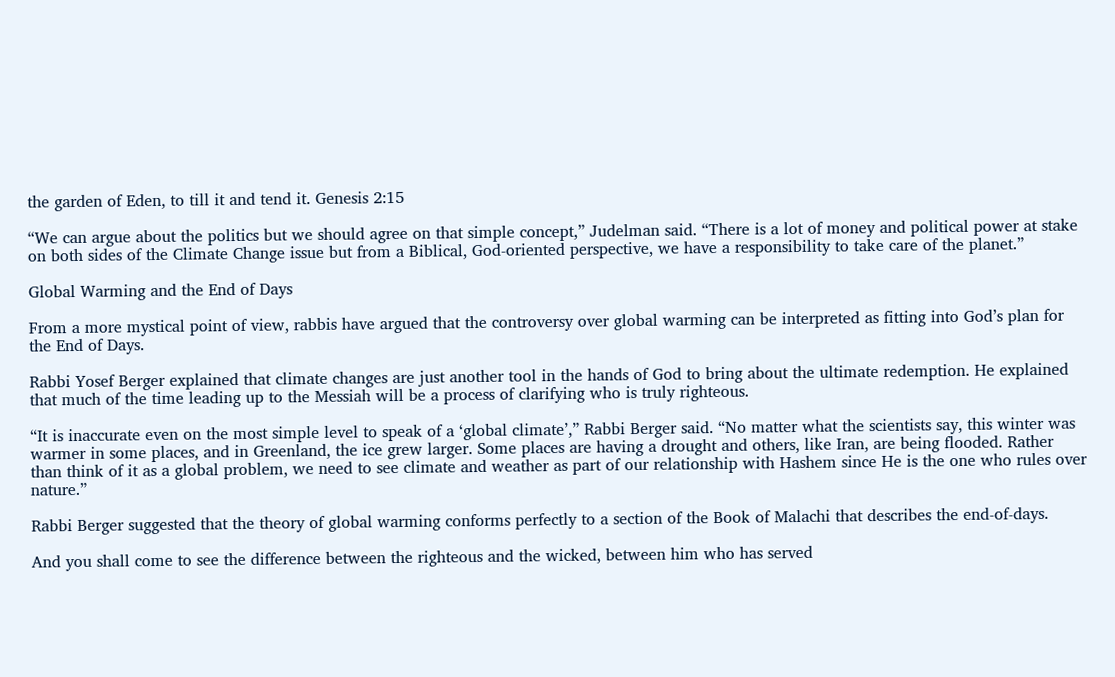the garden of Eden, to till it and tend it. Genesis 2:15

“We can argue about the politics but we should agree on that simple concept,” Judelman said. “There is a lot of money and political power at stake on both sides of the Climate Change issue but from a Biblical, God-oriented perspective, we have a responsibility to take care of the planet.”

Global Warming and the End of Days

From a more mystical point of view, rabbis have argued that the controversy over global warming can be interpreted as fitting into God’s plan for the End of Days.

Rabbi Yosef Berger explained that climate changes are just another tool in the hands of God to bring about the ultimate redemption. He explained that much of the time leading up to the Messiah will be a process of clarifying who is truly righteous.

“It is inaccurate even on the most simple level to speak of a ‘global climate’,” Rabbi Berger said. “No matter what the scientists say, this winter was warmer in some places, and in Greenland, the ice grew larger. Some places are having a drought and others, like Iran, are being flooded. Rather than think of it as a global problem, we need to see climate and weather as part of our relationship with Hashem since He is the one who rules over nature.”

Rabbi Berger suggested that the theory of global warming conforms perfectly to a section of the Book of Malachi that describes the end-of-days.

And you shall come to see the difference between the righteous and the wicked, between him who has served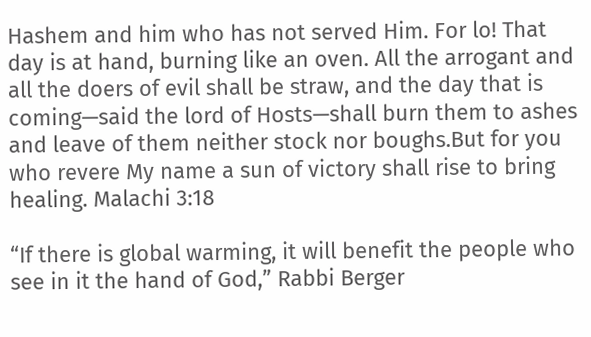Hashem and him who has not served Him. For lo! That day is at hand, burning like an oven. All the arrogant and all the doers of evil shall be straw, and the day that is coming—said the lord of Hosts—shall burn them to ashes and leave of them neither stock nor boughs.But for you who revere My name a sun of victory shall rise to bring healing. Malachi 3:18

“If there is global warming, it will benefit the people who see in it the hand of God,” Rabbi Berger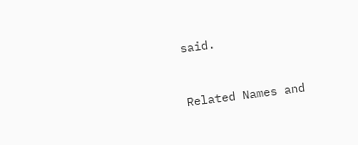said.


Related Names and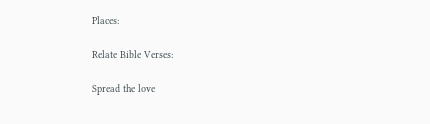Places:

Relate Bible Verses:

Spread the love